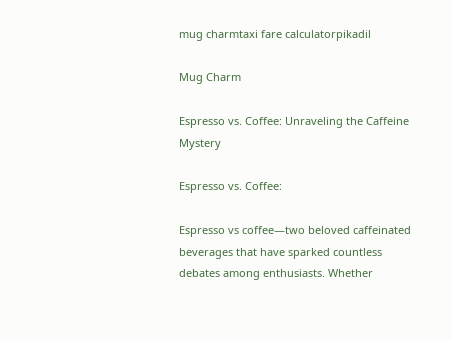mug charmtaxi fare calculatorpikadil

Mug Charm

Espresso vs. Coffee: Unraveling the Caffeine Mystery

Espresso vs. Coffee:

Espresso vs coffee—two beloved caffeinated beverages that have sparked countless debates among enthusiasts. Whether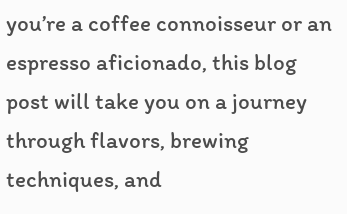you’re a coffee connoisseur or an espresso aficionado, this blog post will take you on a journey through flavors, brewing techniques, and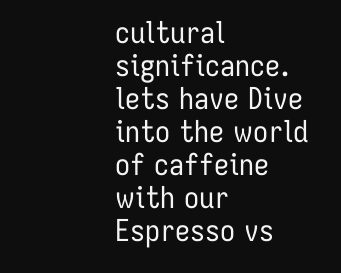cultural significance. lets have Dive into the world of caffeine with our Espresso vs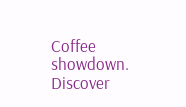Coffee showdown. Discover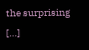the surprising […]